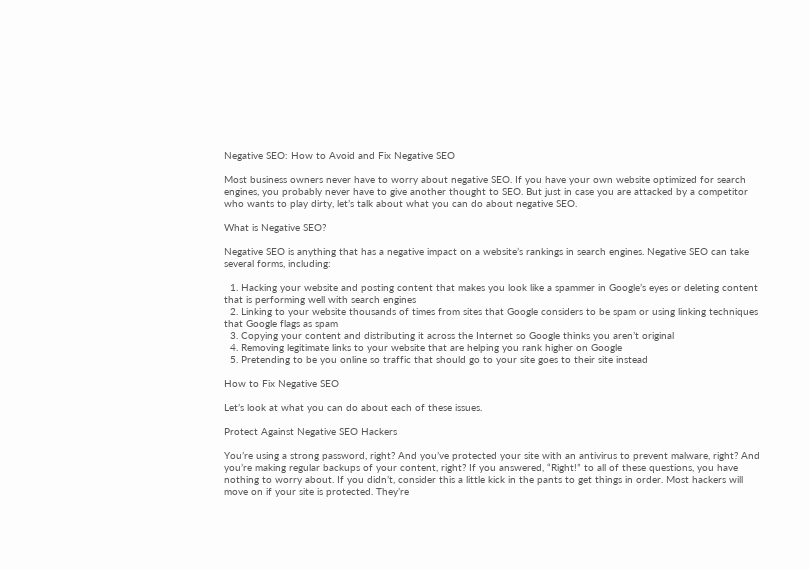Negative SEO: How to Avoid and Fix Negative SEO

Most business owners never have to worry about negative SEO. If you have your own website optimized for search engines, you probably never have to give another thought to SEO. But just in case you are attacked by a competitor who wants to play dirty, let’s talk about what you can do about negative SEO.

What is Negative SEO?

Negative SEO is anything that has a negative impact on a website’s rankings in search engines. Negative SEO can take several forms, including:

  1. Hacking your website and posting content that makes you look like a spammer in Google’s eyes or deleting content that is performing well with search engines
  2. Linking to your website thousands of times from sites that Google considers to be spam or using linking techniques that Google flags as spam
  3. Copying your content and distributing it across the Internet so Google thinks you aren’t original
  4. Removing legitimate links to your website that are helping you rank higher on Google
  5. Pretending to be you online so traffic that should go to your site goes to their site instead

How to Fix Negative SEO

Let’s look at what you can do about each of these issues.

Protect Against Negative SEO Hackers

You’re using a strong password, right? And you’ve protected your site with an antivirus to prevent malware, right? And you’re making regular backups of your content, right? If you answered, “Right!” to all of these questions, you have nothing to worry about. If you didn’t, consider this a little kick in the pants to get things in order. Most hackers will move on if your site is protected. They’re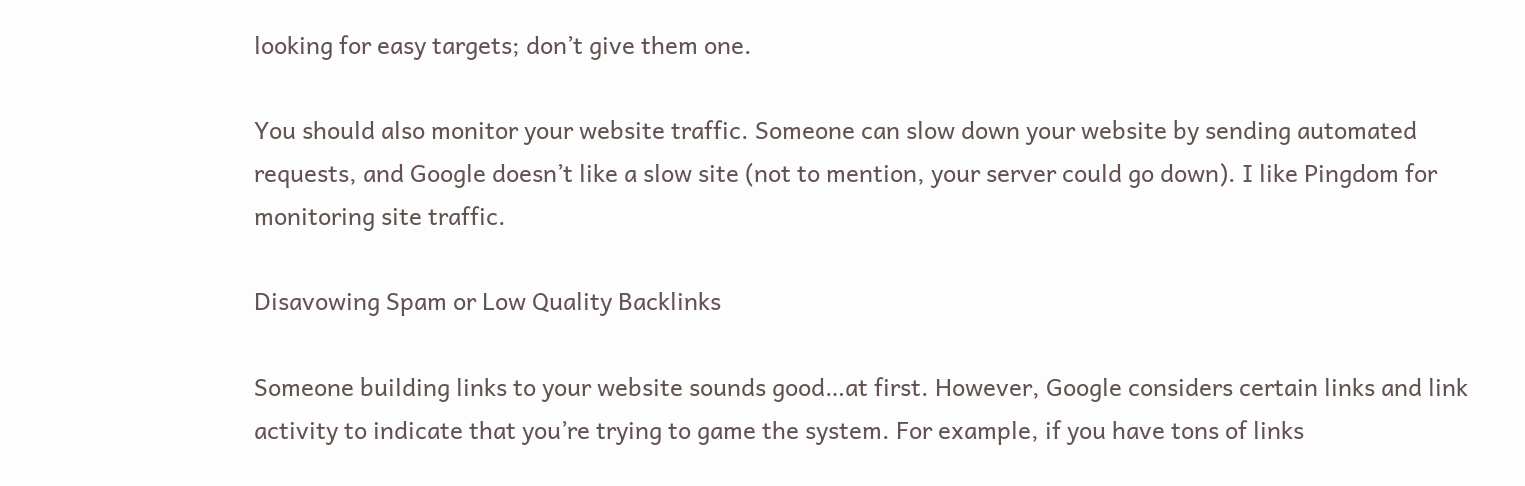looking for easy targets; don’t give them one.

You should also monitor your website traffic. Someone can slow down your website by sending automated requests, and Google doesn’t like a slow site (not to mention, your server could go down). I like Pingdom for monitoring site traffic.

Disavowing Spam or Low Quality Backlinks

Someone building links to your website sounds good…at first. However, Google considers certain links and link activity to indicate that you’re trying to game the system. For example, if you have tons of links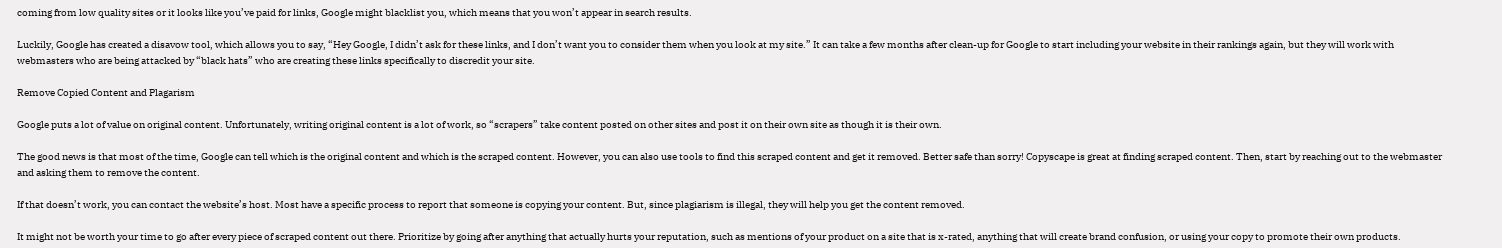coming from low quality sites or it looks like you’ve paid for links, Google might blacklist you, which means that you won’t appear in search results.

Luckily, Google has created a disavow tool, which allows you to say, “Hey Google, I didn’t ask for these links, and I don’t want you to consider them when you look at my site.” It can take a few months after clean-up for Google to start including your website in their rankings again, but they will work with webmasters who are being attacked by “black hats” who are creating these links specifically to discredit your site.

Remove Copied Content and Plagarism

Google puts a lot of value on original content. Unfortunately, writing original content is a lot of work, so “scrapers” take content posted on other sites and post it on their own site as though it is their own.

The good news is that most of the time, Google can tell which is the original content and which is the scraped content. However, you can also use tools to find this scraped content and get it removed. Better safe than sorry! Copyscape is great at finding scraped content. Then, start by reaching out to the webmaster and asking them to remove the content.

If that doesn’t work, you can contact the website’s host. Most have a specific process to report that someone is copying your content. But, since plagiarism is illegal, they will help you get the content removed.

It might not be worth your time to go after every piece of scraped content out there. Prioritize by going after anything that actually hurts your reputation, such as mentions of your product on a site that is x-rated, anything that will create brand confusion, or using your copy to promote their own products.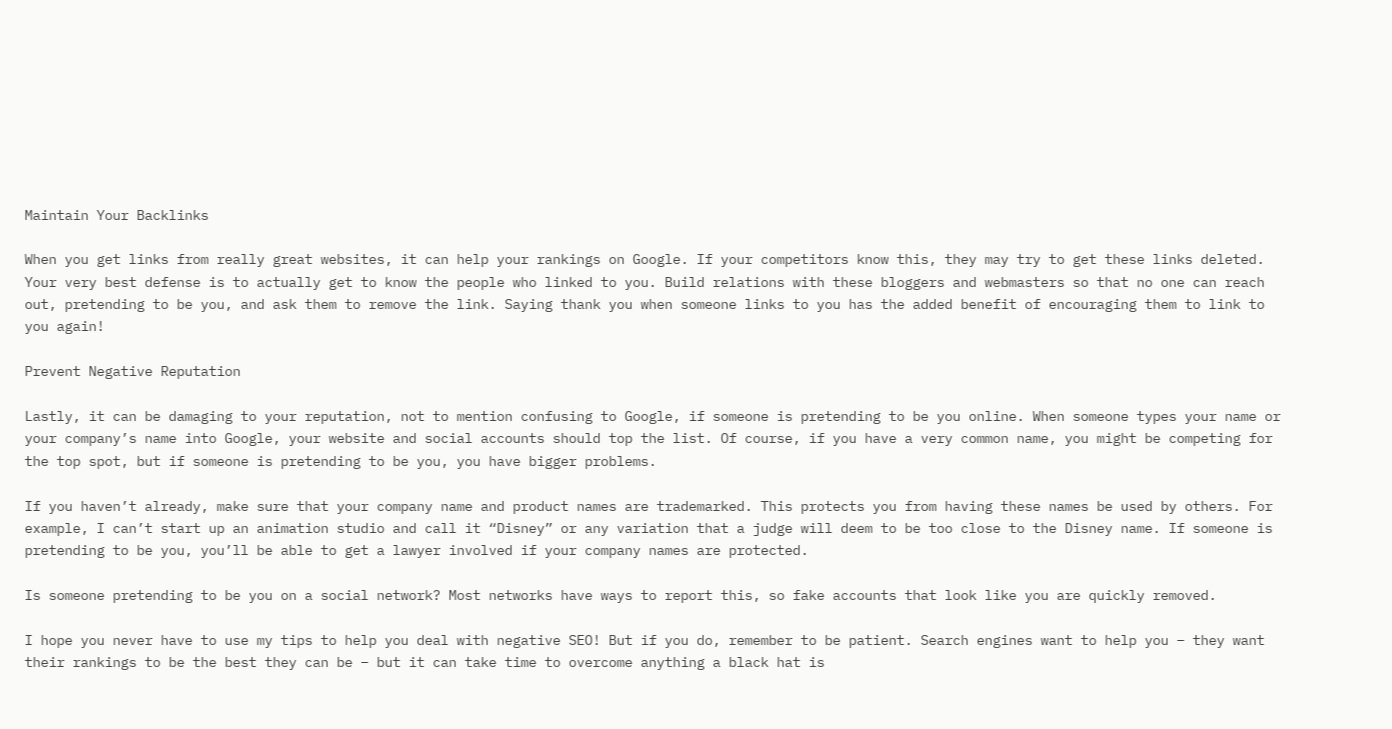Maintain Your Backlinks

When you get links from really great websites, it can help your rankings on Google. If your competitors know this, they may try to get these links deleted. Your very best defense is to actually get to know the people who linked to you. Build relations with these bloggers and webmasters so that no one can reach out, pretending to be you, and ask them to remove the link. Saying thank you when someone links to you has the added benefit of encouraging them to link to you again!

Prevent Negative Reputation

Lastly, it can be damaging to your reputation, not to mention confusing to Google, if someone is pretending to be you online. When someone types your name or your company’s name into Google, your website and social accounts should top the list. Of course, if you have a very common name, you might be competing for the top spot, but if someone is pretending to be you, you have bigger problems.

If you haven’t already, make sure that your company name and product names are trademarked. This protects you from having these names be used by others. For example, I can’t start up an animation studio and call it “Disney” or any variation that a judge will deem to be too close to the Disney name. If someone is pretending to be you, you’ll be able to get a lawyer involved if your company names are protected.

Is someone pretending to be you on a social network? Most networks have ways to report this, so fake accounts that look like you are quickly removed.

I hope you never have to use my tips to help you deal with negative SEO! But if you do, remember to be patient. Search engines want to help you – they want their rankings to be the best they can be – but it can take time to overcome anything a black hat is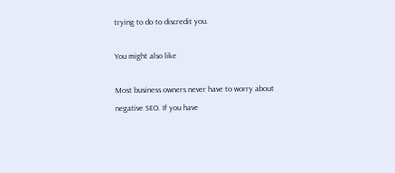trying to do to discredit you.

You might also like

Most business owners never have to worry about negative SEO. If you have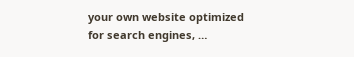your own website optimized for search engines, …